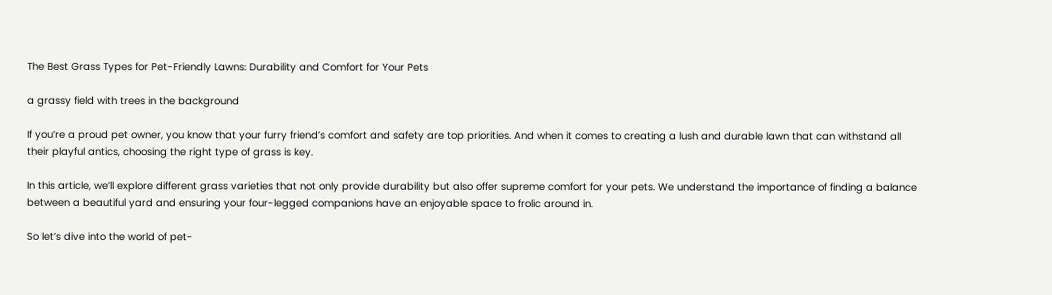The Best Grass Types for Pet-Friendly Lawns: Durability and Comfort for Your Pets

a grassy field with trees in the background

If you’re a proud pet owner, you know that your furry friend’s comfort and safety are top priorities. And when it comes to creating a lush and durable lawn that can withstand all their playful antics, choosing the right type of grass is key.

In this article, we’ll explore different grass varieties that not only provide durability but also offer supreme comfort for your pets. We understand the importance of finding a balance between a beautiful yard and ensuring your four-legged companions have an enjoyable space to frolic around in.

So let’s dive into the world of pet-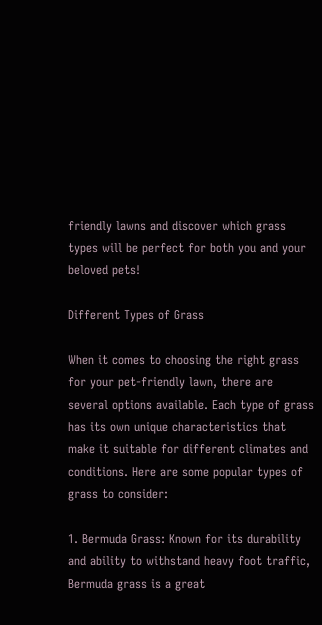friendly lawns and discover which grass types will be perfect for both you and your beloved pets!

Different Types of Grass

When it comes to choosing the right grass for your pet-friendly lawn, there are several options available. Each type of grass has its own unique characteristics that make it suitable for different climates and conditions. Here are some popular types of grass to consider:

1. Bermuda Grass: Known for its durability and ability to withstand heavy foot traffic, Bermuda grass is a great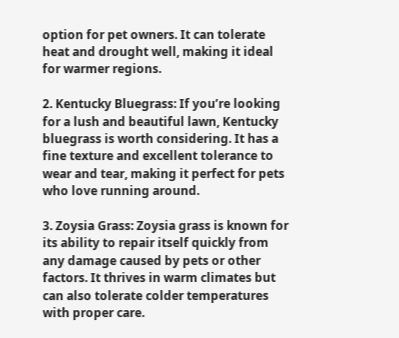option for pet owners. It can tolerate heat and drought well, making it ideal for warmer regions.

2. Kentucky Bluegrass: If you’re looking for a lush and beautiful lawn, Kentucky bluegrass is worth considering. It has a fine texture and excellent tolerance to wear and tear, making it perfect for pets who love running around.

3. Zoysia Grass: Zoysia grass is known for its ability to repair itself quickly from any damage caused by pets or other factors. It thrives in warm climates but can also tolerate colder temperatures with proper care.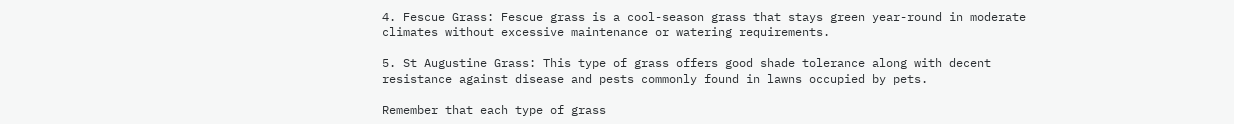4. Fescue Grass: Fescue grass is a cool-season grass that stays green year-round in moderate climates without excessive maintenance or watering requirements.

5. St Augustine Grass: This type of grass offers good shade tolerance along with decent resistance against disease and pests commonly found in lawns occupied by pets.

Remember that each type of grass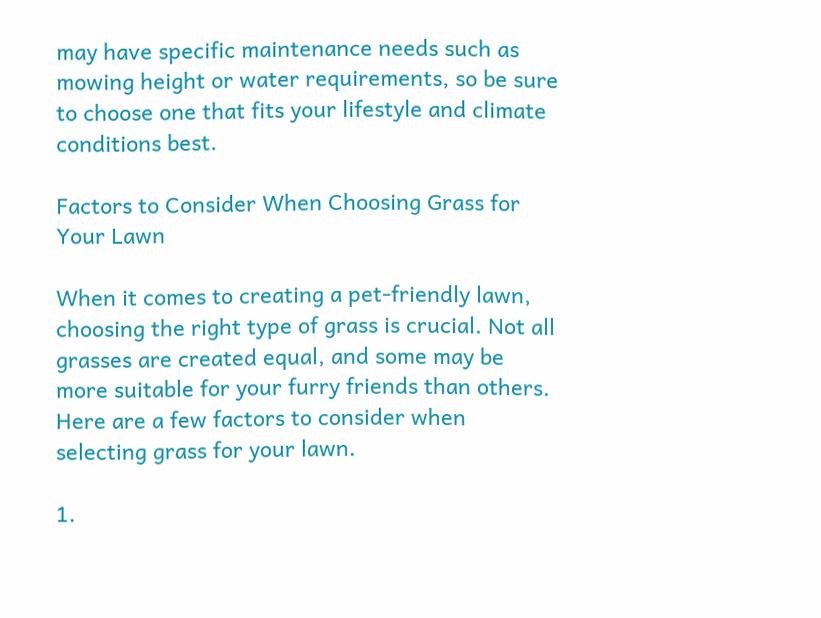may have specific maintenance needs such as mowing height or water requirements, so be sure to choose one that fits your lifestyle and climate conditions best.

Factors to Consider When Choosing Grass for Your Lawn

When it comes to creating a pet-friendly lawn, choosing the right type of grass is crucial. Not all grasses are created equal, and some may be more suitable for your furry friends than others. Here are a few factors to consider when selecting grass for your lawn.

1.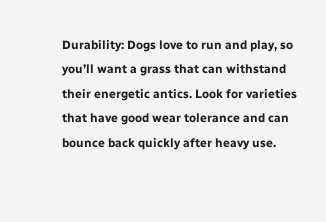Durability: Dogs love to run and play, so you’ll want a grass that can withstand their energetic antics. Look for varieties that have good wear tolerance and can bounce back quickly after heavy use.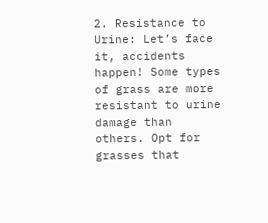2. Resistance to Urine: Let’s face it, accidents happen! Some types of grass are more resistant to urine damage than others. Opt for grasses that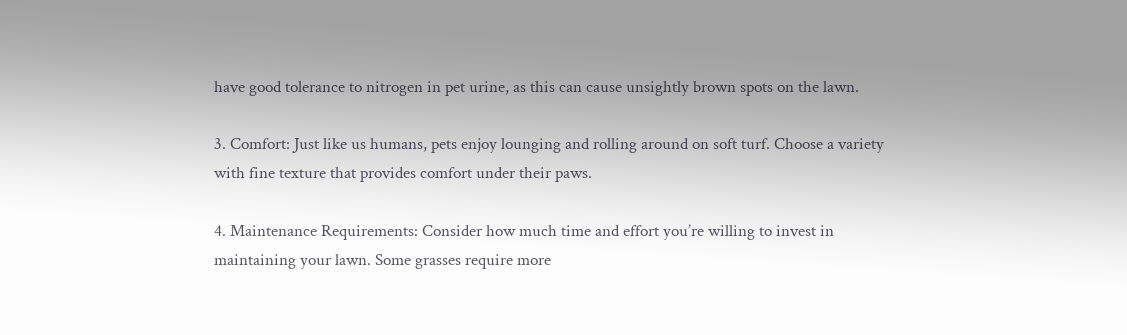have good tolerance to nitrogen in pet urine, as this can cause unsightly brown spots on the lawn.

3. Comfort: Just like us humans, pets enjoy lounging and rolling around on soft turf. Choose a variety with fine texture that provides comfort under their paws.

4. Maintenance Requirements: Consider how much time and effort you’re willing to invest in maintaining your lawn. Some grasses require more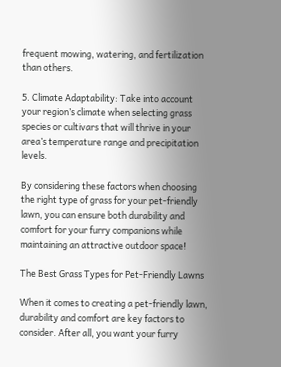frequent mowing, watering, and fertilization than others.

5. Climate Adaptability: Take into account your region’s climate when selecting grass species or cultivars that will thrive in your area’s temperature range and precipitation levels.

By considering these factors when choosing the right type of grass for your pet-friendly lawn, you can ensure both durability and comfort for your furry companions while maintaining an attractive outdoor space!

The Best Grass Types for Pet-Friendly Lawns

When it comes to creating a pet-friendly lawn, durability and comfort are key factors to consider. After all, you want your furry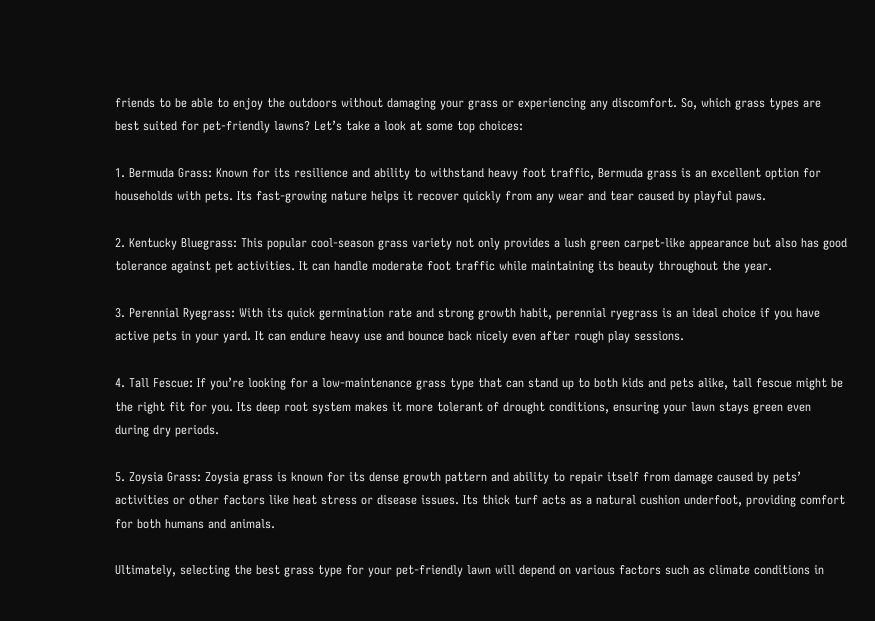friends to be able to enjoy the outdoors without damaging your grass or experiencing any discomfort. So, which grass types are best suited for pet-friendly lawns? Let’s take a look at some top choices:

1. Bermuda Grass: Known for its resilience and ability to withstand heavy foot traffic, Bermuda grass is an excellent option for households with pets. Its fast-growing nature helps it recover quickly from any wear and tear caused by playful paws.

2. Kentucky Bluegrass: This popular cool-season grass variety not only provides a lush green carpet-like appearance but also has good tolerance against pet activities. It can handle moderate foot traffic while maintaining its beauty throughout the year.

3. Perennial Ryegrass: With its quick germination rate and strong growth habit, perennial ryegrass is an ideal choice if you have active pets in your yard. It can endure heavy use and bounce back nicely even after rough play sessions.

4. Tall Fescue: If you’re looking for a low-maintenance grass type that can stand up to both kids and pets alike, tall fescue might be the right fit for you. Its deep root system makes it more tolerant of drought conditions, ensuring your lawn stays green even during dry periods.

5. Zoysia Grass: Zoysia grass is known for its dense growth pattern and ability to repair itself from damage caused by pets’ activities or other factors like heat stress or disease issues. Its thick turf acts as a natural cushion underfoot, providing comfort for both humans and animals.

Ultimately, selecting the best grass type for your pet-friendly lawn will depend on various factors such as climate conditions in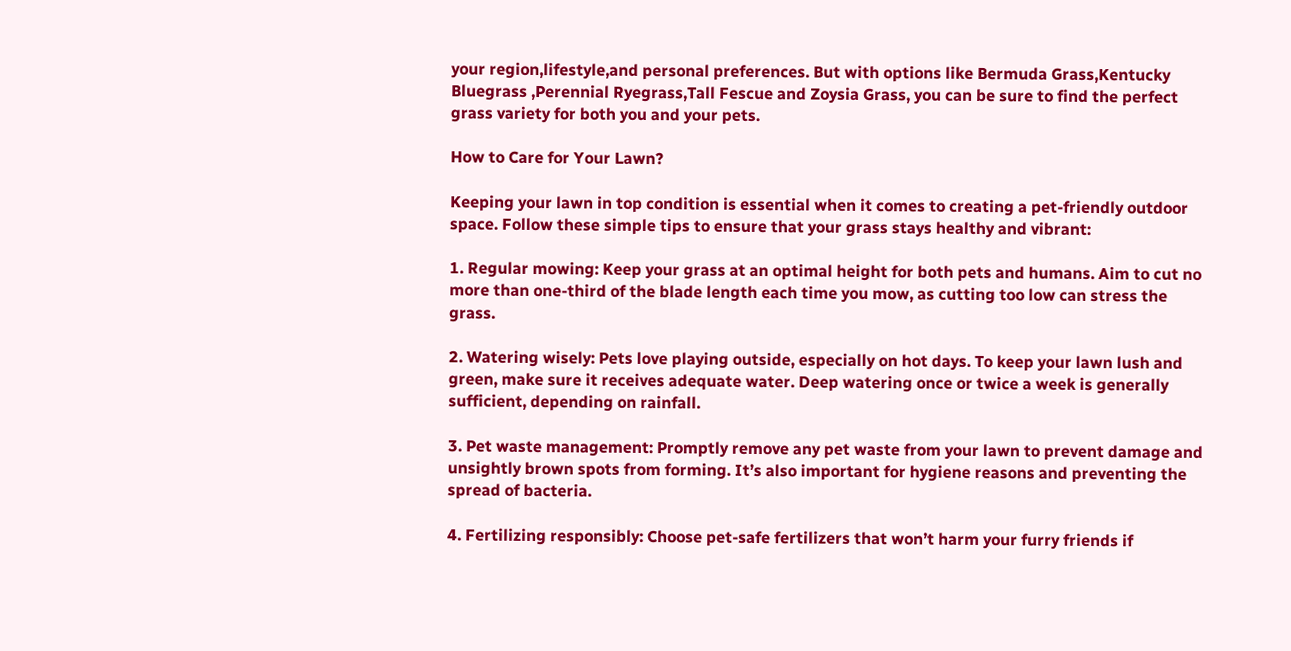your region,lifestyle,and personal preferences. But with options like Bermuda Grass,Kentucky Bluegrass ,Perennial Ryegrass,Tall Fescue and Zoysia Grass, you can be sure to find the perfect grass variety for both you and your pets.

How to Care for Your Lawn?

Keeping your lawn in top condition is essential when it comes to creating a pet-friendly outdoor space. Follow these simple tips to ensure that your grass stays healthy and vibrant:

1. Regular mowing: Keep your grass at an optimal height for both pets and humans. Aim to cut no more than one-third of the blade length each time you mow, as cutting too low can stress the grass.

2. Watering wisely: Pets love playing outside, especially on hot days. To keep your lawn lush and green, make sure it receives adequate water. Deep watering once or twice a week is generally sufficient, depending on rainfall.

3. Pet waste management: Promptly remove any pet waste from your lawn to prevent damage and unsightly brown spots from forming. It’s also important for hygiene reasons and preventing the spread of bacteria.

4. Fertilizing responsibly: Choose pet-safe fertilizers that won’t harm your furry friends if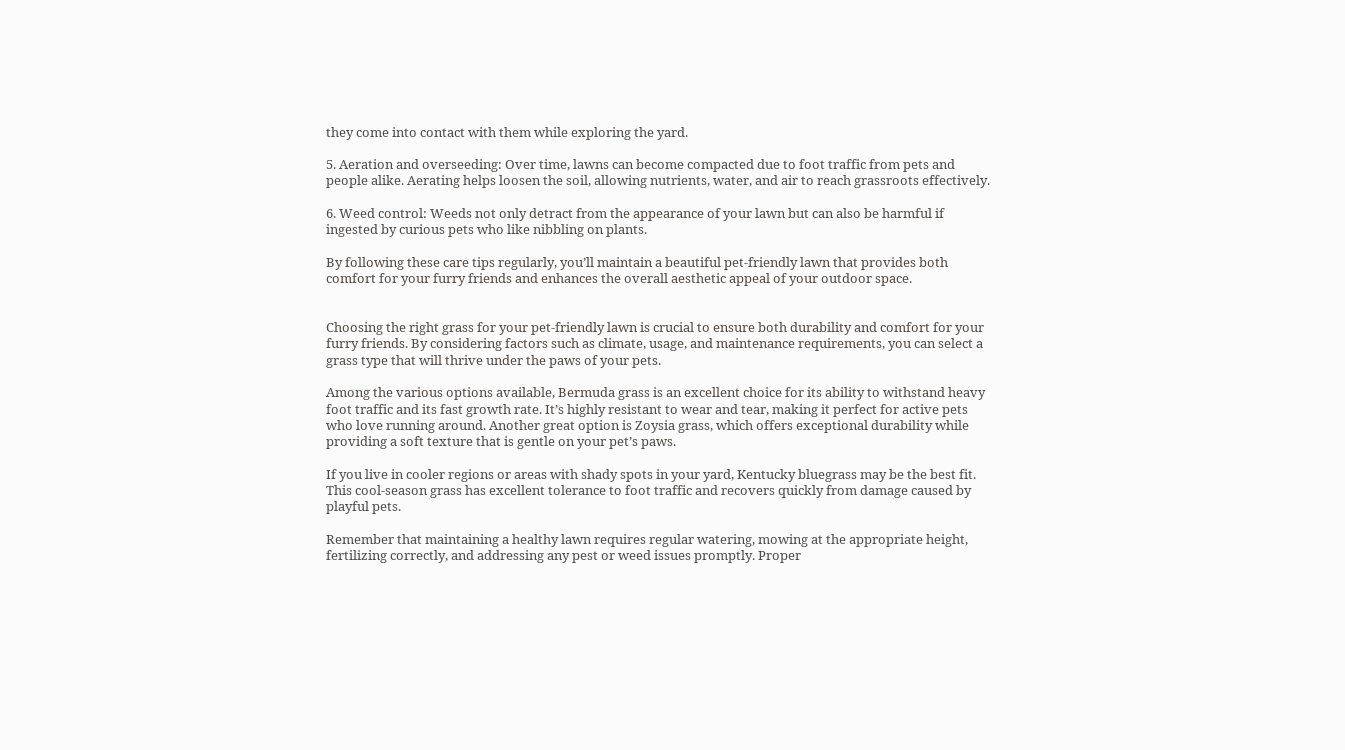they come into contact with them while exploring the yard.

5. Aeration and overseeding: Over time, lawns can become compacted due to foot traffic from pets and people alike. Aerating helps loosen the soil, allowing nutrients, water, and air to reach grassroots effectively.

6. Weed control: Weeds not only detract from the appearance of your lawn but can also be harmful if ingested by curious pets who like nibbling on plants.

By following these care tips regularly, you’ll maintain a beautiful pet-friendly lawn that provides both comfort for your furry friends and enhances the overall aesthetic appeal of your outdoor space.


Choosing the right grass for your pet-friendly lawn is crucial to ensure both durability and comfort for your furry friends. By considering factors such as climate, usage, and maintenance requirements, you can select a grass type that will thrive under the paws of your pets.

Among the various options available, Bermuda grass is an excellent choice for its ability to withstand heavy foot traffic and its fast growth rate. It’s highly resistant to wear and tear, making it perfect for active pets who love running around. Another great option is Zoysia grass, which offers exceptional durability while providing a soft texture that is gentle on your pet’s paws.

If you live in cooler regions or areas with shady spots in your yard, Kentucky bluegrass may be the best fit. This cool-season grass has excellent tolerance to foot traffic and recovers quickly from damage caused by playful pets.

Remember that maintaining a healthy lawn requires regular watering, mowing at the appropriate height, fertilizing correctly, and addressing any pest or weed issues promptly. Proper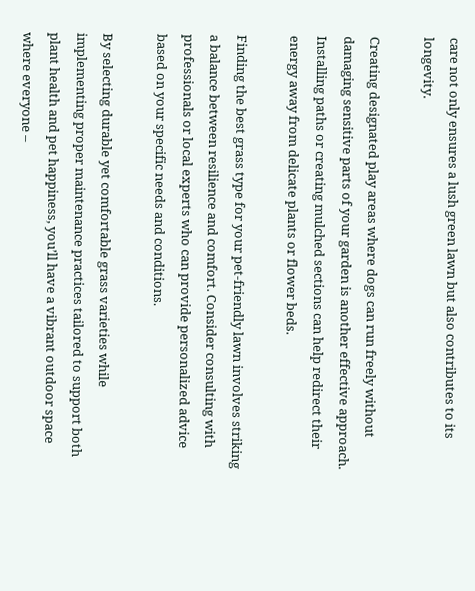care not only ensures a lush green lawn but also contributes to its longevity.

Creating designated play areas where dogs can run freely without damaging sensitive parts of your garden is another effective approach. Installing paths or creating mulched sections can help redirect their energy away from delicate plants or flower beds.

Finding the best grass type for your pet-friendly lawn involves striking a balance between resilience and comfort. Consider consulting with professionals or local experts who can provide personalized advice based on your specific needs and conditions.

By selecting durable yet comfortable grass varieties while implementing proper maintenance practices tailored to support both plant health and pet happiness, you’ll have a vibrant outdoor space where everyone –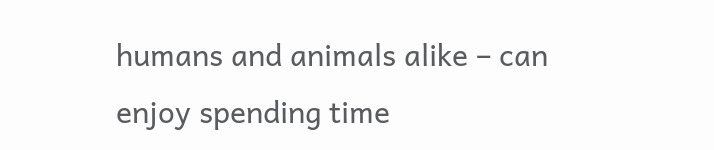humans and animals alike – can enjoy spending time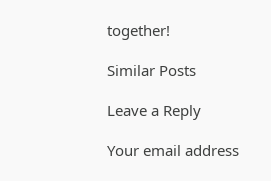together!

Similar Posts

Leave a Reply

Your email address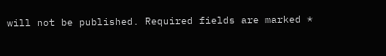will not be published. Required fields are marked *